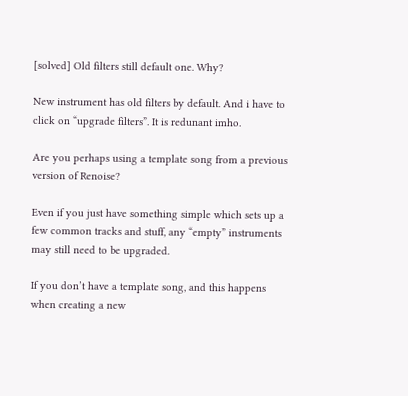[solved] Old filters still default one. Why?

New instrument has old filters by default. And i have to click on “upgrade filters”. It is redunant imho.

Are you perhaps using a template song from a previous version of Renoise?

Even if you just have something simple which sets up a few common tracks and stuff, any “empty” instruments may still need to be upgraded.

If you don’t have a template song, and this happens when creating a new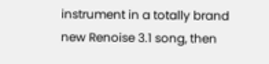instrument in a totally brand new Renoise 3.1 song, then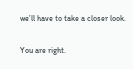we’ll have to take a closer look.

You are right.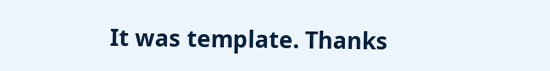It was template. Thanks